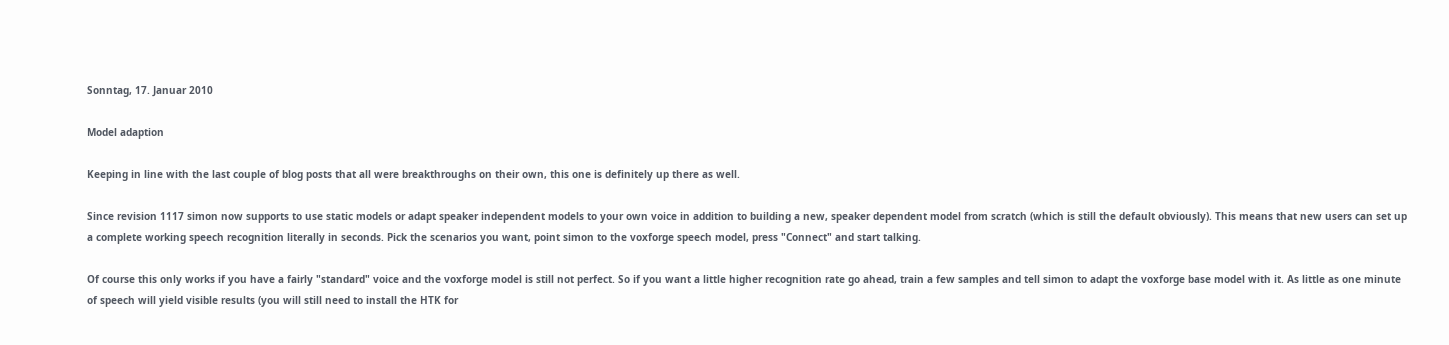Sonntag, 17. Januar 2010

Model adaption

Keeping in line with the last couple of blog posts that all were breakthroughs on their own, this one is definitely up there as well.

Since revision 1117 simon now supports to use static models or adapt speaker independent models to your own voice in addition to building a new, speaker dependent model from scratch (which is still the default obviously). This means that new users can set up a complete working speech recognition literally in seconds. Pick the scenarios you want, point simon to the voxforge speech model, press "Connect" and start talking.

Of course this only works if you have a fairly "standard" voice and the voxforge model is still not perfect. So if you want a little higher recognition rate go ahead, train a few samples and tell simon to adapt the voxforge base model with it. As little as one minute of speech will yield visible results (you will still need to install the HTK for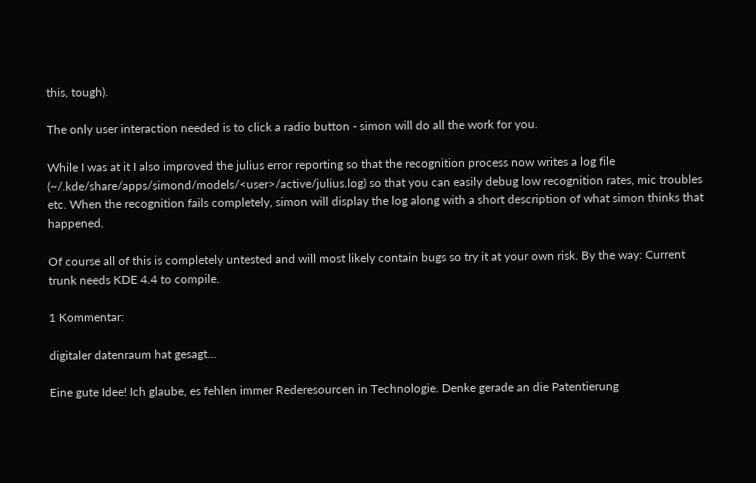this, tough).

The only user interaction needed is to click a radio button - simon will do all the work for you.

While I was at it I also improved the julius error reporting so that the recognition process now writes a log file (~/.kde/share/apps/simond/models/<user>/active/julius.log) so that you can easily debug low recognition rates, mic troubles etc. When the recognition fails completely, simon will display the log along with a short description of what simon thinks that happened.

Of course all of this is completely untested and will most likely contain bugs so try it at your own risk. By the way: Current trunk needs KDE 4.4 to compile.

1 Kommentar:

digitaler datenraum hat gesagt…

Eine gute Idee! Ich glaube, es fehlen immer Rederesourcen in Technologie. Denke gerade an die Patentierung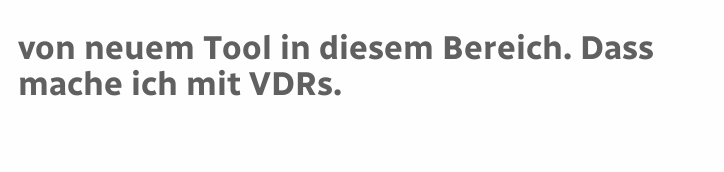von neuem Tool in diesem Bereich. Dass mache ich mit VDRs.